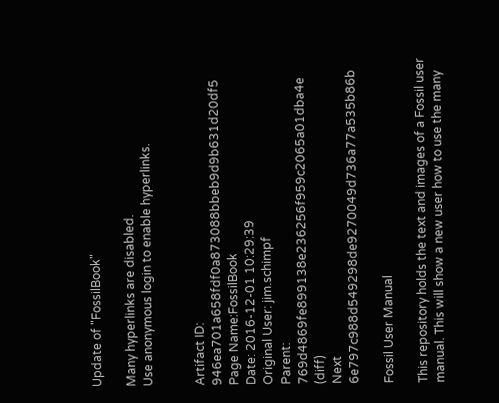Update of "FossilBook"

Many hyperlinks are disabled.
Use anonymous login to enable hyperlinks.


Artifact ID: 946ea701a658fdf0a873088bbeb9d9b631d20df5
Page Name:FossilBook
Date: 2016-12-01 10:29:39
Original User: jim.schimpf
Parent: 769d4869fe899138e236256f959c2065a01dba4e (diff)
Next 6e797c988d549298de9270049d736a77a535b86b

Fossil User Manual

This repository holds the text and images of a Fossil user manual. This will show a new user how to use the many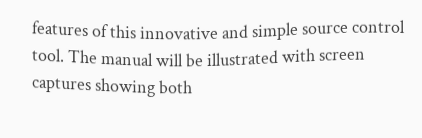features of this innovative and simple source control tool. The manual will be illustrated with screen captures showing both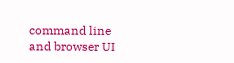command line and browser UI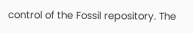control of the Fossil repository. The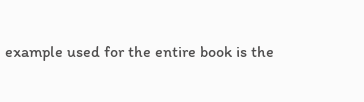example used for the entire book is the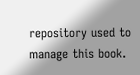repository used to manage this book.